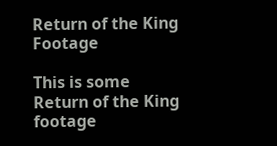Return of the King Footage

This is some Return of the King footage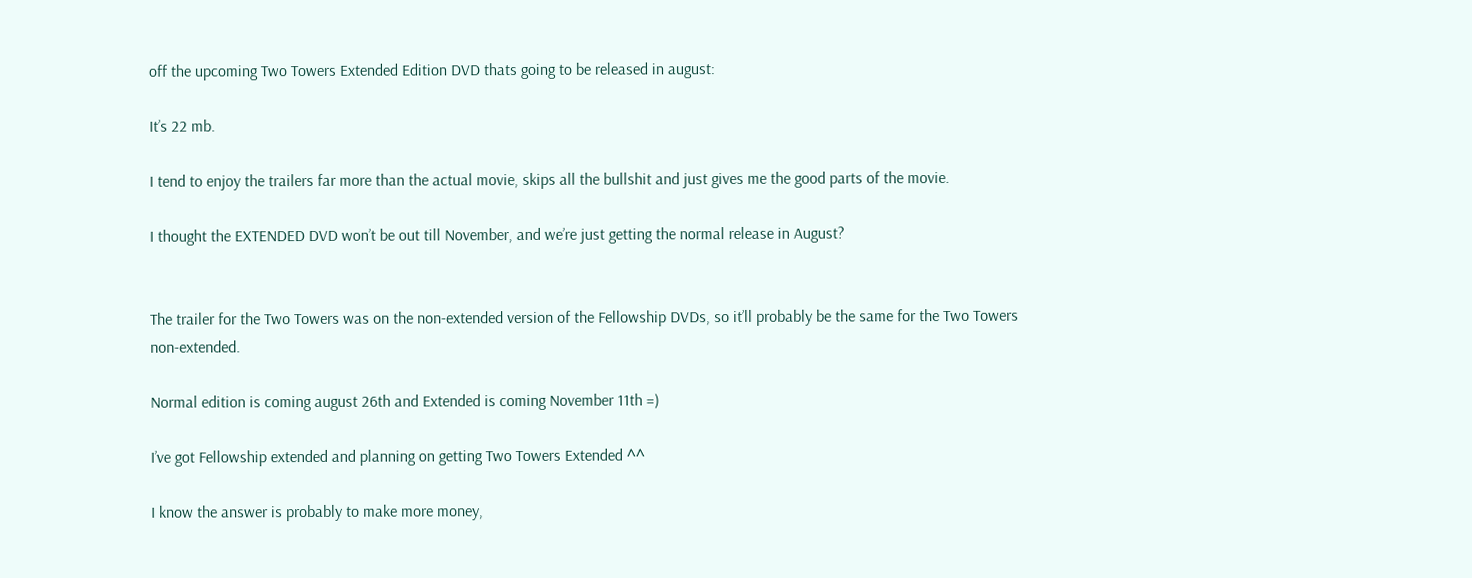off the upcoming Two Towers Extended Edition DVD thats going to be released in august:

It’s 22 mb.

I tend to enjoy the trailers far more than the actual movie, skips all the bullshit and just gives me the good parts of the movie.

I thought the EXTENDED DVD won’t be out till November, and we’re just getting the normal release in August?


The trailer for the Two Towers was on the non-extended version of the Fellowship DVDs, so it’ll probably be the same for the Two Towers non-extended.

Normal edition is coming august 26th and Extended is coming November 11th =)

I’ve got Fellowship extended and planning on getting Two Towers Extended ^^

I know the answer is probably to make more money,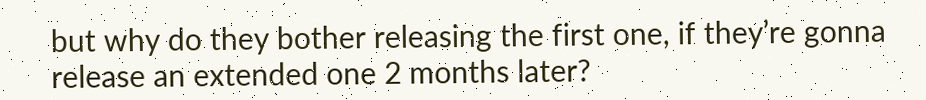but why do they bother releasing the first one, if they’re gonna release an extended one 2 months later?